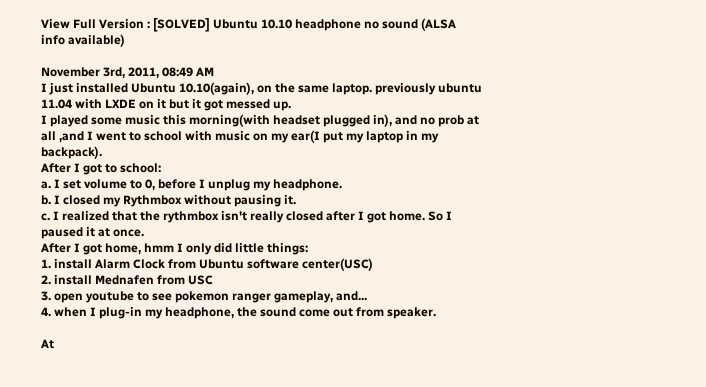View Full Version : [SOLVED] Ubuntu 10.10 headphone no sound (ALSA info available)

November 3rd, 2011, 08:49 AM
I just installed Ubuntu 10.10(again), on the same laptop. previously ubuntu 11.04 with LXDE on it but it got messed up.
I played some music this morning(with headset plugged in), and no prob at all ,and I went to school with music on my ear(I put my laptop in my backpack).
After I got to school:
a. I set volume to 0, before I unplug my headphone.
b. I closed my Rythmbox without pausing it.
c. I realized that the rythmbox isn't really closed after I got home. So I paused it at once.
After I got home, hmm I only did little things:
1. install Alarm Clock from Ubuntu software center(USC)
2. install Mednafen from USC
3. open youtube to see pokemon ranger gameplay, and...
4. when I plug-in my headphone, the sound come out from speaker.

At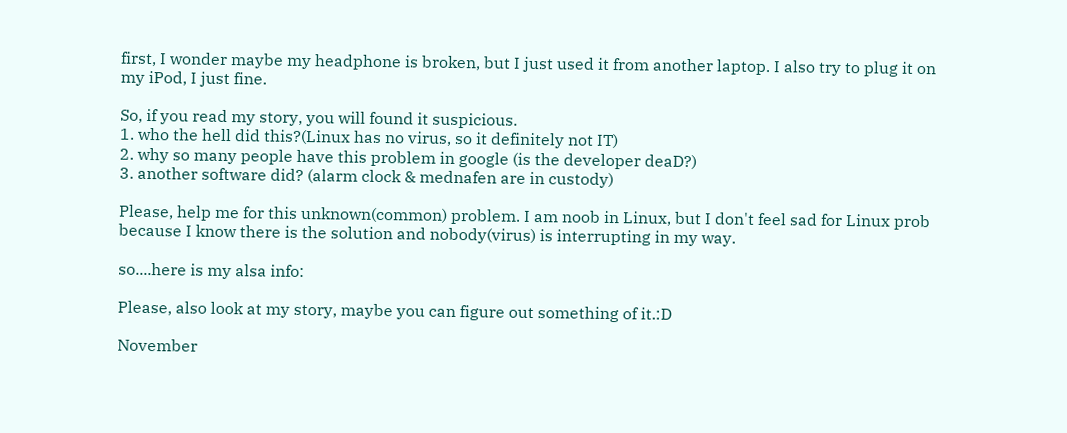first, I wonder maybe my headphone is broken, but I just used it from another laptop. I also try to plug it on my iPod, I just fine.

So, if you read my story, you will found it suspicious.
1. who the hell did this?(Linux has no virus, so it definitely not IT)
2. why so many people have this problem in google (is the developer deaD?)
3. another software did? (alarm clock & mednafen are in custody)

Please, help me for this unknown(common) problem. I am noob in Linux, but I don't feel sad for Linux prob because I know there is the solution and nobody(virus) is interrupting in my way.

so....here is my alsa info:

Please, also look at my story, maybe you can figure out something of it.:D

November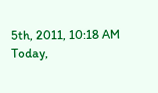5th, 2011, 10:18 AM
Today,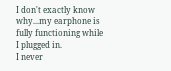I don't exactly know why...my earphone is fully functioning while I plugged in.
I never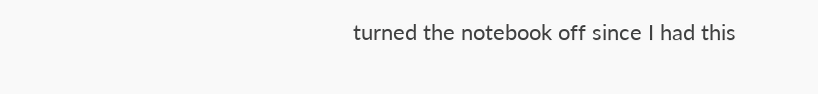turned the notebook off since I had this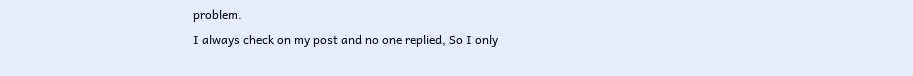problem.
I always check on my post and no one replied, So I only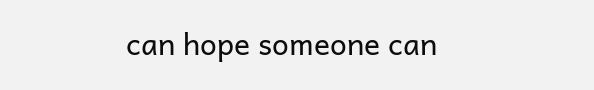can hope someone can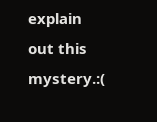explain out this mystery.:(